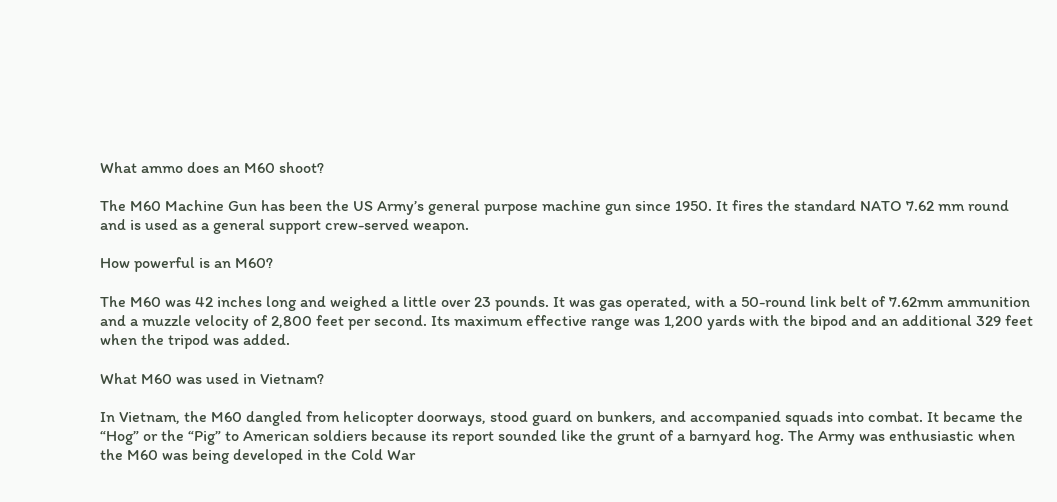What ammo does an M60 shoot?

The M60 Machine Gun has been the US Army’s general purpose machine gun since 1950. It fires the standard NATO 7.62 mm round and is used as a general support crew-served weapon.

How powerful is an M60?

The M60 was 42 inches long and weighed a little over 23 pounds. It was gas operated, with a 50-round link belt of 7.62mm ammunition and a muzzle velocity of 2,800 feet per second. Its maximum effective range was 1,200 yards with the bipod and an additional 329 feet when the tripod was added.

What M60 was used in Vietnam?

In Vietnam, the M60 dangled from helicopter doorways, stood guard on bunkers, and accompanied squads into combat. It became the “Hog” or the “Pig” to American soldiers because its report sounded like the grunt of a barnyard hog. The Army was enthusiastic when the M60 was being developed in the Cold War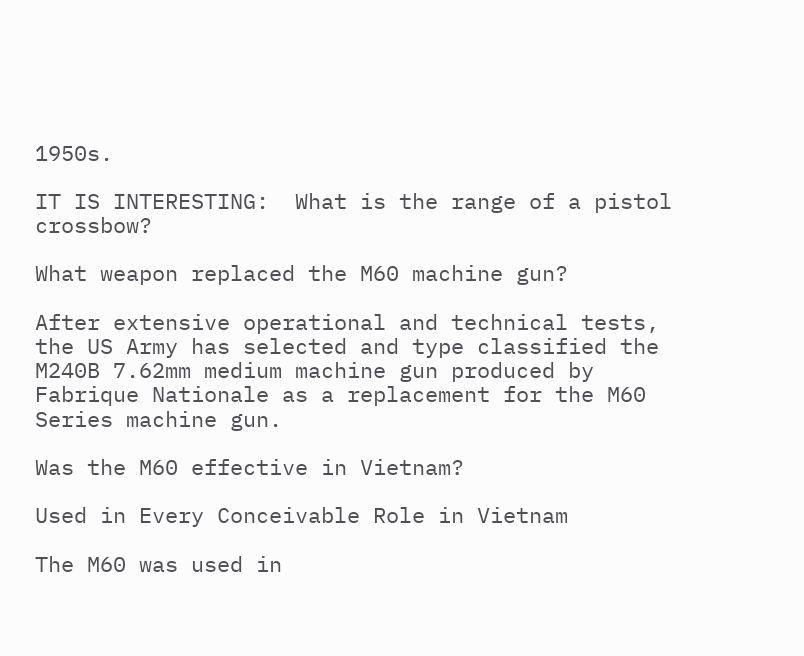1950s.

IT IS INTERESTING:  What is the range of a pistol crossbow?

What weapon replaced the M60 machine gun?

After extensive operational and technical tests, the US Army has selected and type classified the M240B 7.62mm medium machine gun produced by Fabrique Nationale as a replacement for the M60 Series machine gun.

Was the M60 effective in Vietnam?

Used in Every Conceivable Role in Vietnam

The M60 was used in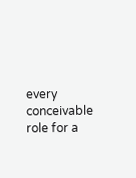every conceivable role for a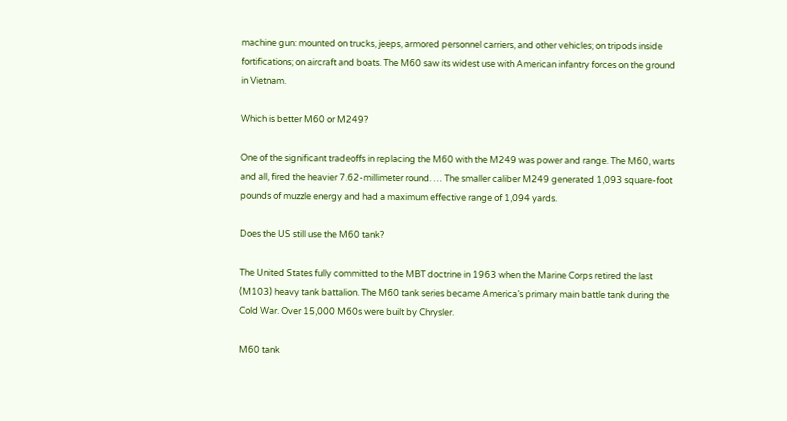machine gun: mounted on trucks, jeeps, armored personnel carriers, and other vehicles; on tripods inside fortifications; on aircraft and boats. The M60 saw its widest use with American infantry forces on the ground in Vietnam.

Which is better M60 or M249?

One of the significant tradeoffs in replacing the M60 with the M249 was power and range. The M60, warts and all, fired the heavier 7.62-millimeter round. … The smaller caliber M249 generated 1,093 square-foot pounds of muzzle energy and had a maximum effective range of 1,094 yards.

Does the US still use the M60 tank?

The United States fully committed to the MBT doctrine in 1963 when the Marine Corps retired the last (M103) heavy tank battalion. The M60 tank series became America’s primary main battle tank during the Cold War. Over 15,000 M60s were built by Chrysler.

M60 tank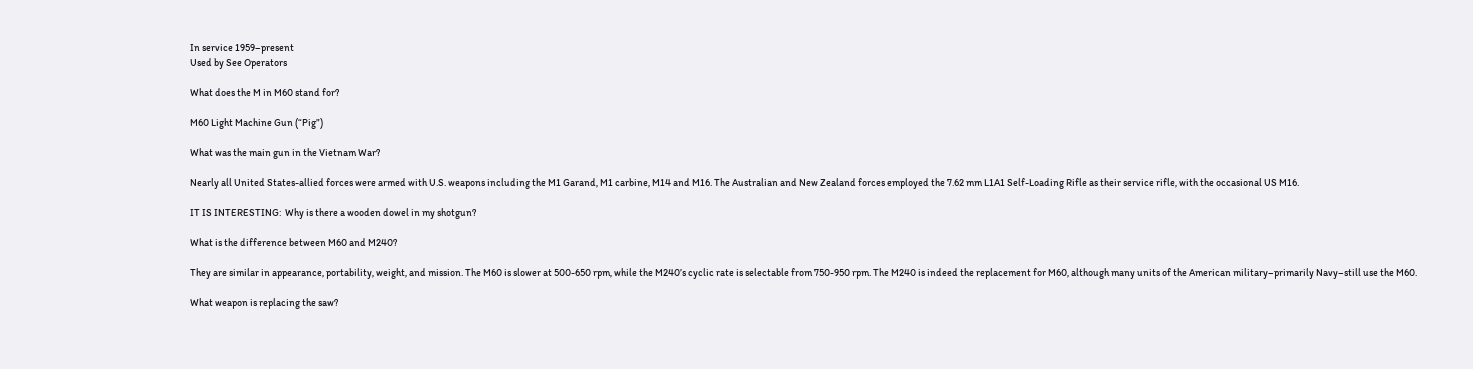In service 1959–present
Used by See Operators

What does the M in M60 stand for?

M60 Light Machine Gun (“Pig”)

What was the main gun in the Vietnam War?

Nearly all United States-allied forces were armed with U.S. weapons including the M1 Garand, M1 carbine, M14 and M16. The Australian and New Zealand forces employed the 7.62 mm L1A1 Self-Loading Rifle as their service rifle, with the occasional US M16.

IT IS INTERESTING:  Why is there a wooden dowel in my shotgun?

What is the difference between M60 and M240?

They are similar in appearance, portability, weight, and mission. The M60 is slower at 500-650 rpm, while the M240’s cyclic rate is selectable from 750-950 rpm. The M240 is indeed the replacement for M60, although many units of the American military–primarily Navy–still use the M60.

What weapon is replacing the saw?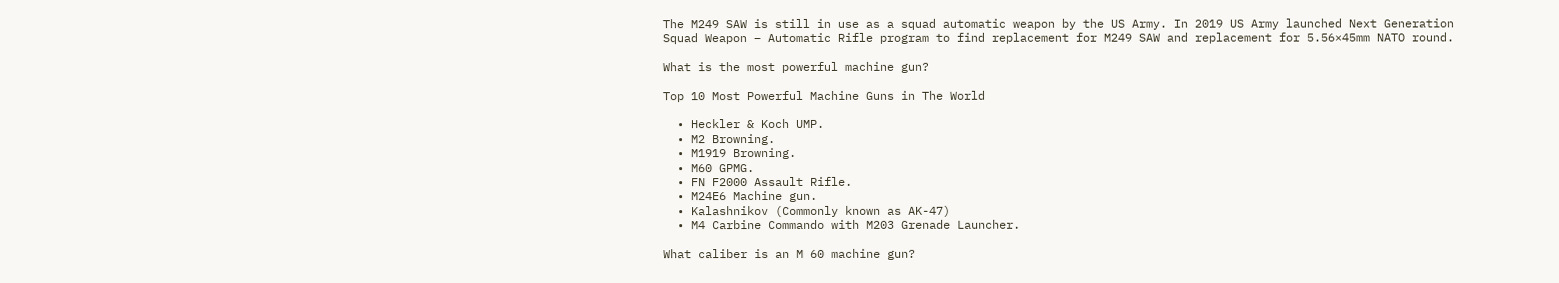The M249 SAW is still in use as a squad automatic weapon by the US Army. In 2019 US Army launched Next Generation Squad Weapon – Automatic Rifle program to find replacement for M249 SAW and replacement for 5.56×45mm NATO round.

What is the most powerful machine gun?

Top 10 Most Powerful Machine Guns in The World

  • Heckler & Koch UMP.
  • M2 Browning.
  • M1919 Browning.
  • M60 GPMG.
  • FN F2000 Assault Rifle.
  • M24E6 Machine gun.
  • Kalashnikov (Commonly known as AK-47)
  • M4 Carbine Commando with M203 Grenade Launcher.

What caliber is an M 60 machine gun?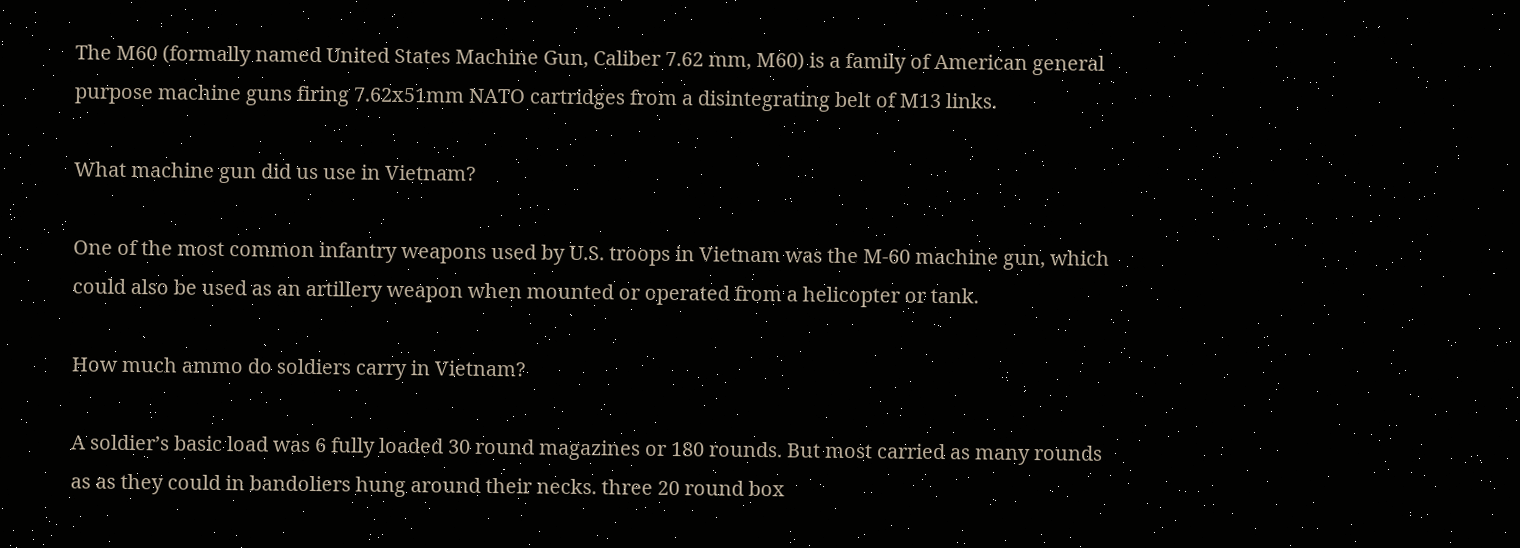The M60 (formally named United States Machine Gun, Caliber 7.62 mm, M60) is a family of American general purpose machine guns firing 7.62x51mm NATO cartridges from a disintegrating belt of M13 links.

What machine gun did us use in Vietnam?

One of the most common infantry weapons used by U.S. troops in Vietnam was the M-60 machine gun, which could also be used as an artillery weapon when mounted or operated from a helicopter or tank.

How much ammo do soldiers carry in Vietnam?

A soldier’s basic load was 6 fully loaded 30 round magazines or 180 rounds. But most carried as many rounds as as they could in bandoliers hung around their necks. three 20 round box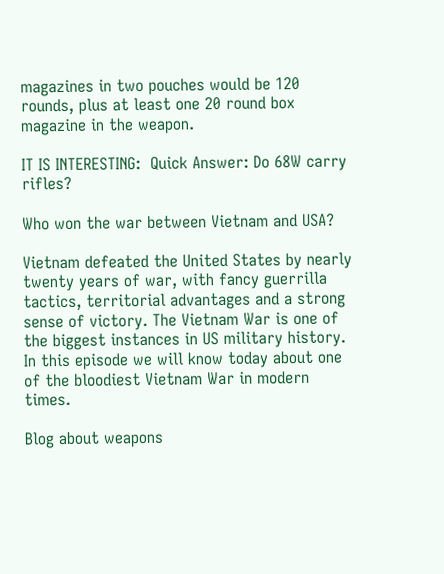magazines in two pouches would be 120 rounds, plus at least one 20 round box magazine in the weapon.

IT IS INTERESTING:  Quick Answer: Do 68W carry rifles?

Who won the war between Vietnam and USA?

Vietnam defeated the United States by nearly twenty years of war, with fancy guerrilla tactics, territorial advantages and a strong sense of victory. The Vietnam War is one of the biggest instances in US military history. In this episode we will know today about one of the bloodiest Vietnam War in modern times.

Blog about weapons